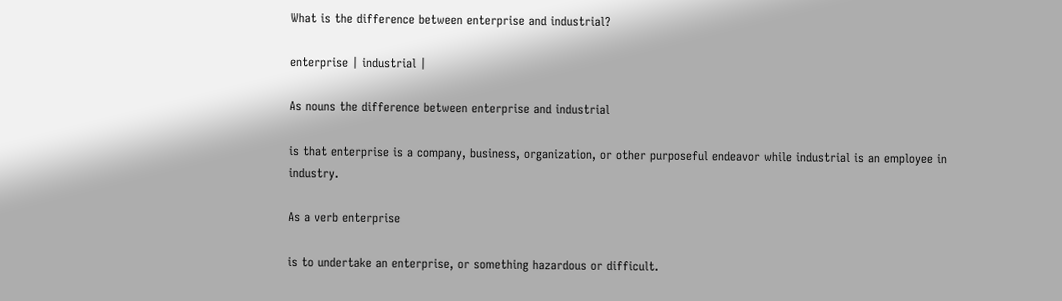What is the difference between enterprise and industrial?

enterprise | industrial |

As nouns the difference between enterprise and industrial

is that enterprise is a company, business, organization, or other purposeful endeavor while industrial is an employee in industry.

As a verb enterprise

is to undertake an enterprise, or something hazardous or difficult.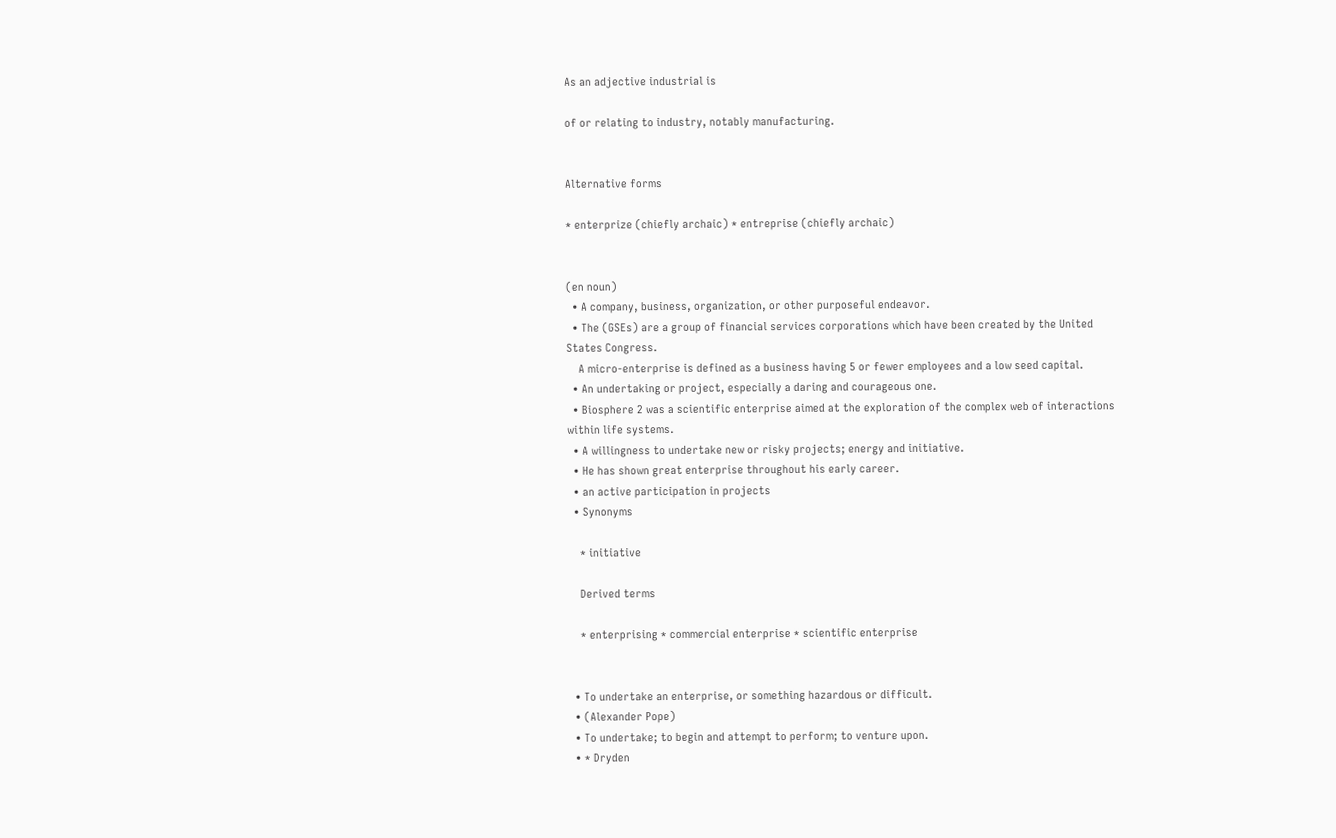As an adjective industrial is

of or relating to industry, notably manufacturing.


Alternative forms

* enterprize (chiefly archaic) * entreprise (chiefly archaic)


(en noun)
  • A company, business, organization, or other purposeful endeavor.
  • The (GSEs) are a group of financial services corporations which have been created by the United States Congress.
    A micro-enterprise is defined as a business having 5 or fewer employees and a low seed capital.
  • An undertaking or project, especially a daring and courageous one.
  • Biosphere 2 was a scientific enterprise aimed at the exploration of the complex web of interactions within life systems.
  • A willingness to undertake new or risky projects; energy and initiative.
  • He has shown great enterprise throughout his early career.
  • an active participation in projects
  • Synonyms

    * initiative

    Derived terms

    * enterprising * commercial enterprise * scientific enterprise


  • To undertake an enterprise, or something hazardous or difficult.
  • (Alexander Pope)
  • To undertake; to begin and attempt to perform; to venture upon.
  • * Dryden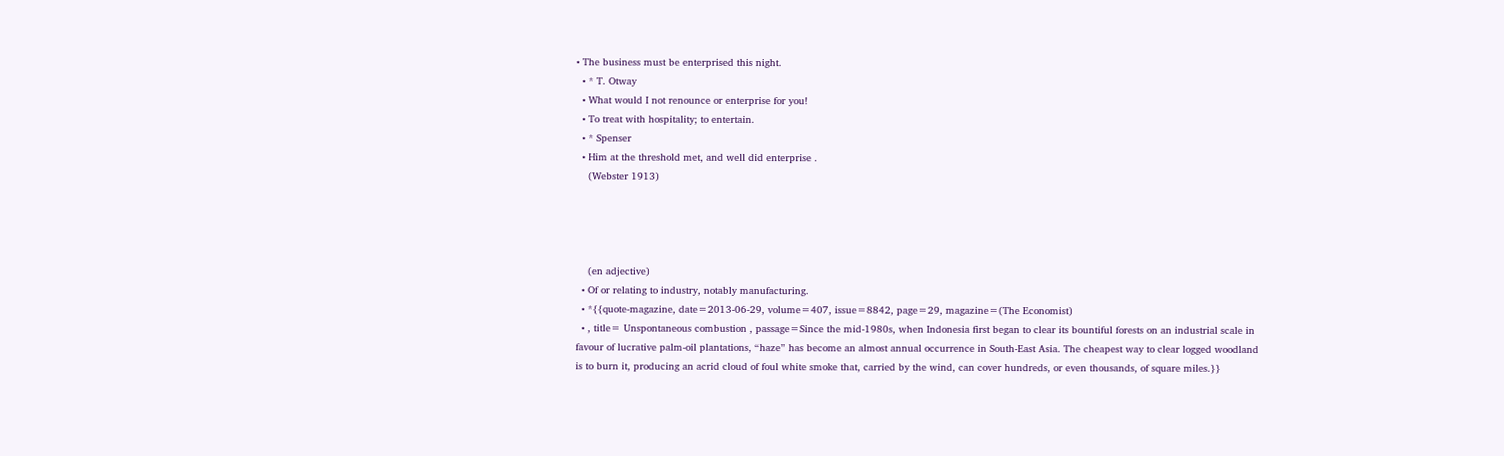• The business must be enterprised this night.
  • * T. Otway
  • What would I not renounce or enterprise for you!
  • To treat with hospitality; to entertain.
  • * Spenser
  • Him at the threshold met, and well did enterprise .
    (Webster 1913)




    (en adjective)
  • Of or relating to industry, notably manufacturing.
  • *{{quote-magazine, date=2013-06-29, volume=407, issue=8842, page=29, magazine=(The Economist)
  • , title= Unspontaneous combustion , passage=Since the mid-1980s, when Indonesia first began to clear its bountiful forests on an industrial scale in favour of lucrative palm-oil plantations, “haze” has become an almost annual occurrence in South-East Asia. The cheapest way to clear logged woodland is to burn it, producing an acrid cloud of foul white smoke that, carried by the wind, can cover hundreds, or even thousands, of square miles.}}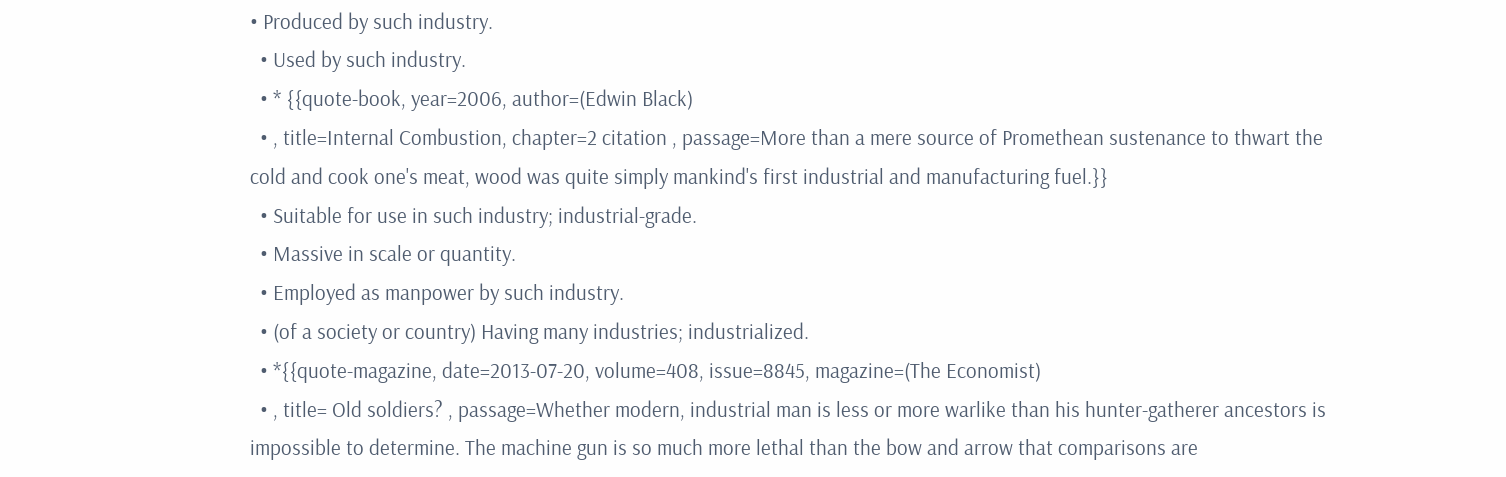• Produced by such industry.
  • Used by such industry.
  • * {{quote-book, year=2006, author=(Edwin Black)
  • , title=Internal Combustion, chapter=2 citation , passage=More than a mere source of Promethean sustenance to thwart the cold and cook one's meat, wood was quite simply mankind's first industrial and manufacturing fuel.}}
  • Suitable for use in such industry; industrial-grade.
  • Massive in scale or quantity.
  • Employed as manpower by such industry.
  • (of a society or country) Having many industries; industrialized.
  • *{{quote-magazine, date=2013-07-20, volume=408, issue=8845, magazine=(The Economist)
  • , title= Old soldiers? , passage=Whether modern, industrial man is less or more warlike than his hunter-gatherer ancestors is impossible to determine. The machine gun is so much more lethal than the bow and arrow that comparisons are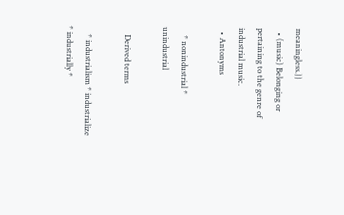meaningless.}}
  • (music) Belonging or pertaining to the genre of industrial music.
  • Antonyms

    * nonindustrial * unindustrial

    Derived terms

    * industrialism * industrialize * industrially *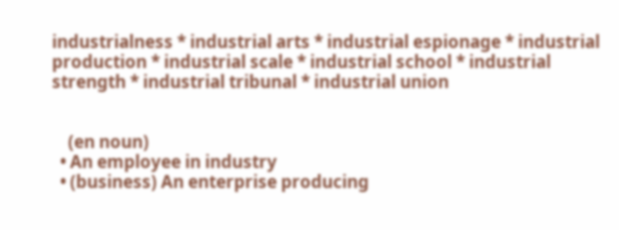industrialness * industrial arts * industrial espionage * industrial production * industrial scale * industrial school * industrial strength * industrial tribunal * industrial union


    (en noun)
  • An employee in industry
  • (business) An enterprise producing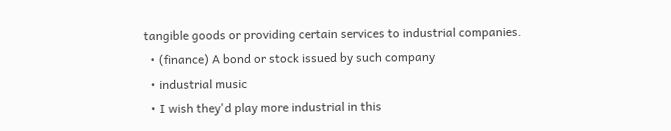tangible goods or providing certain services to industrial companies.
  • (finance) A bond or stock issued by such company
  • industrial music
  • I wish they'd play more industrial in this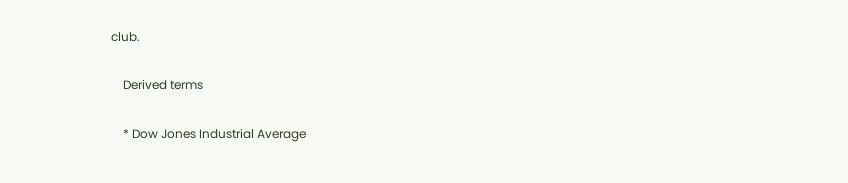club.

    Derived terms

    * Dow Jones Industrial Average